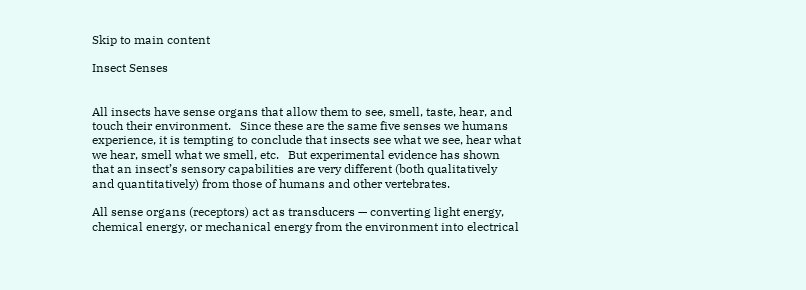Skip to main content

Insect Senses


All insects have sense organs that allow them to see, smell, taste, hear, and touch their environment.   Since these are the same five senses we humans experience, it is tempting to conclude that insects see what we see, hear what we hear, smell what we smell, etc.   But experimental evidence has shown that an insect’s sensory capabilities are very different (both qualitatively and quantitatively) from those of humans and other vertebrates.

All sense organs (receptors) act as transducers — converting light energy, chemical energy, or mechanical energy from the environment into electrical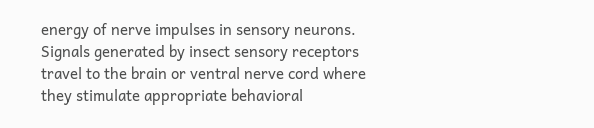energy of nerve impulses in sensory neurons.   Signals generated by insect sensory receptors travel to the brain or ventral nerve cord where they stimulate appropriate behavioral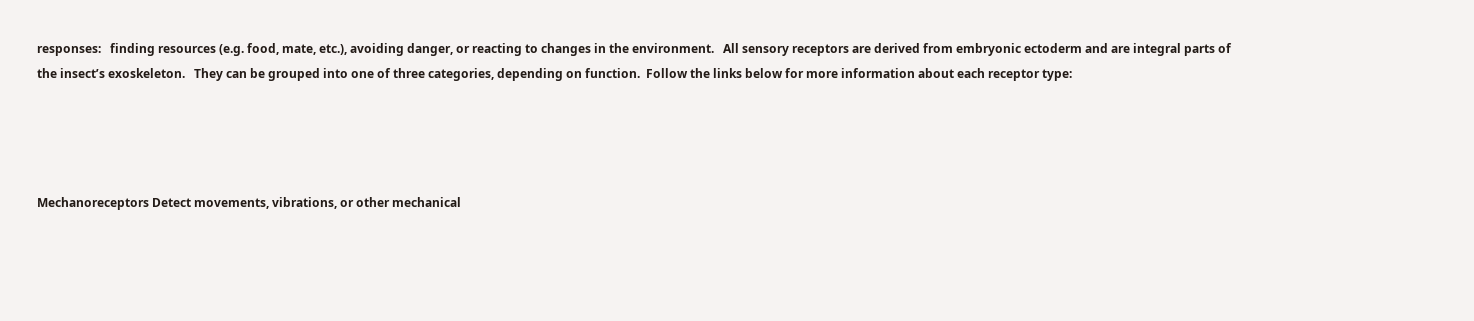responses:   finding resources (e.g. food, mate, etc.), avoiding danger, or reacting to changes in the environment.   All sensory receptors are derived from embryonic ectoderm and are integral parts of the insect’s exoskeleton.   They can be grouped into one of three categories, depending on function.  Follow the links below for more information about each receptor type:




Mechanoreceptors Detect movements, vibrations, or other mechanical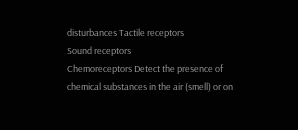disturbances Tactile receptors
Sound receptors
Chemoreceptors Detect the presence of chemical substances in the air (smell) or on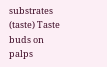substrates (taste) Taste buds on palps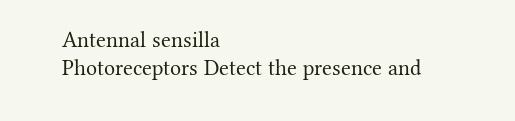Antennal sensilla
Photoreceptors Detect the presence and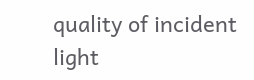quality of incident light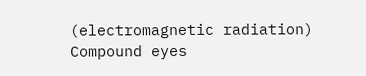(electromagnetic radiation) Compound eyes